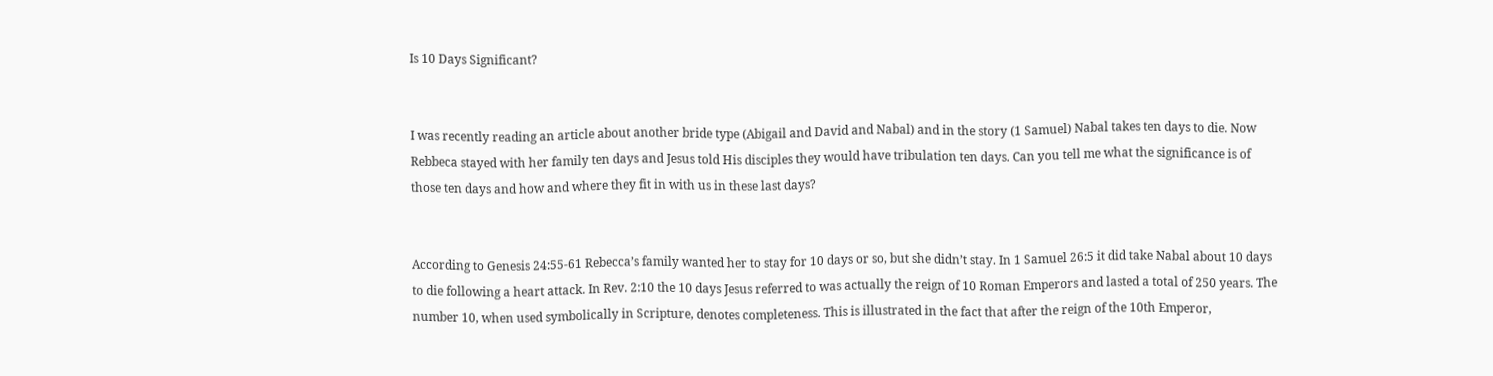Is 10 Days Significant?


I was recently reading an article about another bride type (Abigail and David and Nabal) and in the story (1 Samuel) Nabal takes ten days to die. Now Rebbeca stayed with her family ten days and Jesus told His disciples they would have tribulation ten days. Can you tell me what the significance is of those ten days and how and where they fit in with us in these last days?


According to Genesis 24:55-61 Rebecca’s family wanted her to stay for 10 days or so, but she didn’t stay. In 1 Samuel 26:5 it did take Nabal about 10 days to die following a heart attack. In Rev. 2:10 the 10 days Jesus referred to was actually the reign of 10 Roman Emperors and lasted a total of 250 years. The number 10, when used symbolically in Scripture, denotes completeness. This is illustrated in the fact that after the reign of the 10th Emperor,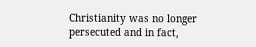Christianity was no longer persecuted and in fact,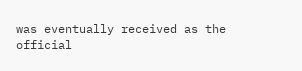was eventually received as the official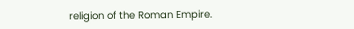religion of the Roman Empire.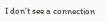I don’t see a connection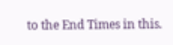to the End Times in this.